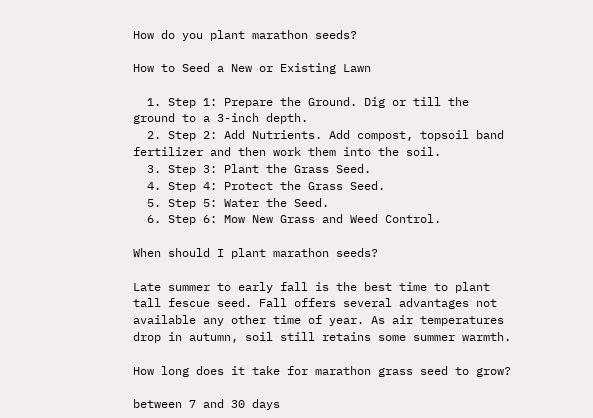How do you plant marathon seeds?

How to Seed a New or Existing Lawn

  1. Step 1: Prepare the Ground. Dig or till the ground to a 3-inch depth.
  2. Step 2: Add Nutrients. Add compost, topsoil band fertilizer and then work them into the soil.
  3. Step 3: Plant the Grass Seed.
  4. Step 4: Protect the Grass Seed.
  5. Step 5: Water the Seed.
  6. Step 6: Mow New Grass and Weed Control.

When should I plant marathon seeds?

Late summer to early fall is the best time to plant tall fescue seed. Fall offers several advantages not available any other time of year. As air temperatures drop in autumn, soil still retains some summer warmth.

How long does it take for marathon grass seed to grow?

between 7 and 30 days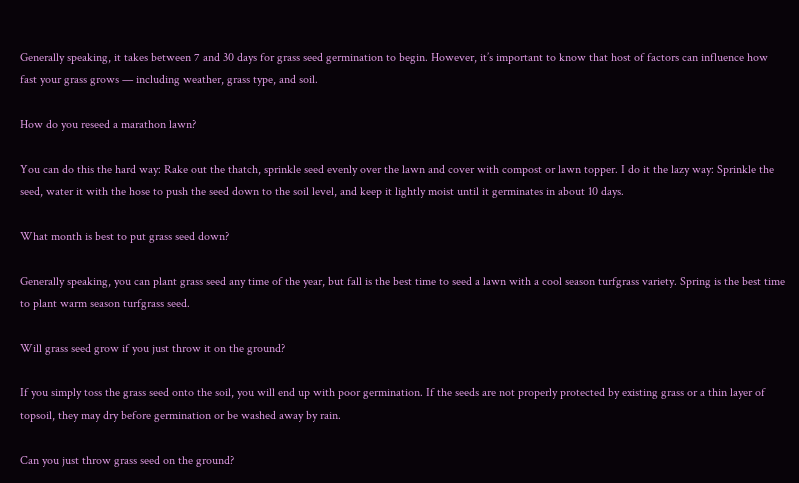Generally speaking, it takes between 7 and 30 days for grass seed germination to begin. However, it’s important to know that host of factors can influence how fast your grass grows — including weather, grass type, and soil.

How do you reseed a marathon lawn?

You can do this the hard way: Rake out the thatch, sprinkle seed evenly over the lawn and cover with compost or lawn topper. I do it the lazy way: Sprinkle the seed, water it with the hose to push the seed down to the soil level, and keep it lightly moist until it germinates in about 10 days.

What month is best to put grass seed down?

Generally speaking, you can plant grass seed any time of the year, but fall is the best time to seed a lawn with a cool season turfgrass variety. Spring is the best time to plant warm season turfgrass seed.

Will grass seed grow if you just throw it on the ground?

If you simply toss the grass seed onto the soil, you will end up with poor germination. If the seeds are not properly protected by existing grass or a thin layer of topsoil, they may dry before germination or be washed away by rain.

Can you just throw grass seed on the ground?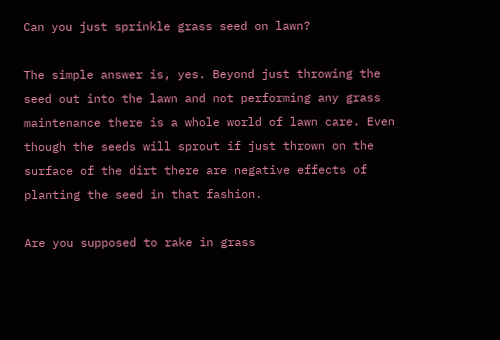Can you just sprinkle grass seed on lawn?

The simple answer is, yes. Beyond just throwing the seed out into the lawn and not performing any grass maintenance there is a whole world of lawn care. Even though the seeds will sprout if just thrown on the surface of the dirt there are negative effects of planting the seed in that fashion.

Are you supposed to rake in grass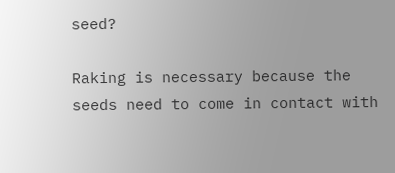seed?

Raking is necessary because the seeds need to come in contact with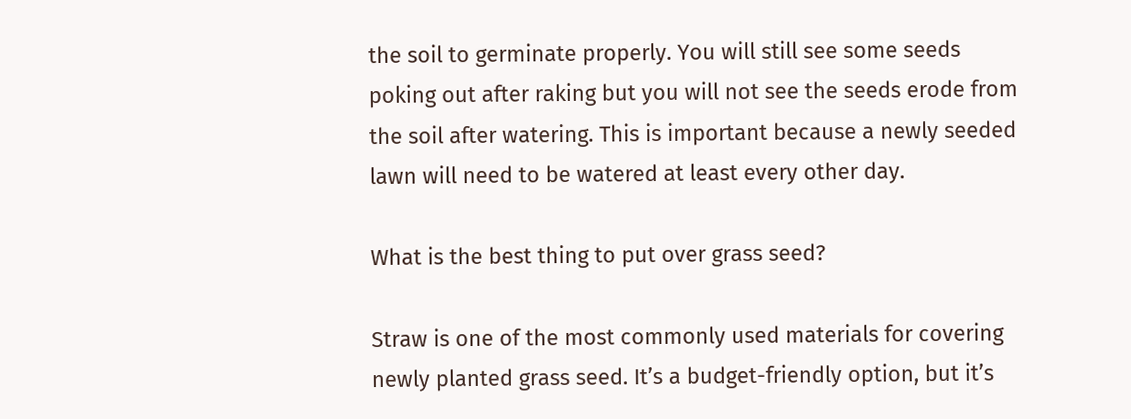the soil to germinate properly. You will still see some seeds poking out after raking but you will not see the seeds erode from the soil after watering. This is important because a newly seeded lawn will need to be watered at least every other day.

What is the best thing to put over grass seed?

Straw is one of the most commonly used materials for covering newly planted grass seed. It’s a budget-friendly option, but it’s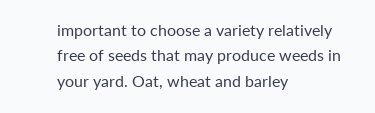important to choose a variety relatively free of seeds that may produce weeds in your yard. Oat, wheat and barley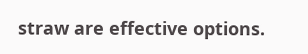straw are effective options.